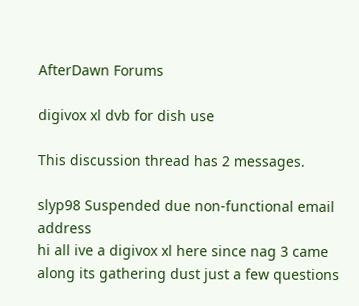AfterDawn Forums

digivox xl dvb for dish use

This discussion thread has 2 messages.

slyp98 Suspended due non-functional email address
hi all ive a digivox xl here since nag 3 came along its gathering dust just a few questions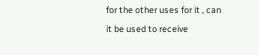for the other uses for it , can it be used to receive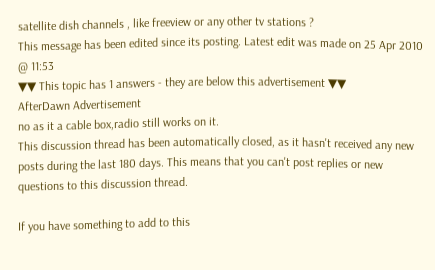satellite dish channels , like freeview or any other tv stations ?
This message has been edited since its posting. Latest edit was made on 25 Apr 2010 @ 11:53
▼▼ This topic has 1 answers - they are below this advertisement ▼▼
AfterDawn Advertisement
no as it a cable box,radio still works on it.
This discussion thread has been automatically closed, as it hasn't received any new posts during the last 180 days. This means that you can't post replies or new questions to this discussion thread.

If you have something to add to this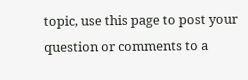topic, use this page to post your question or comments to a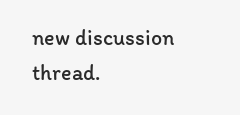new discussion thread.